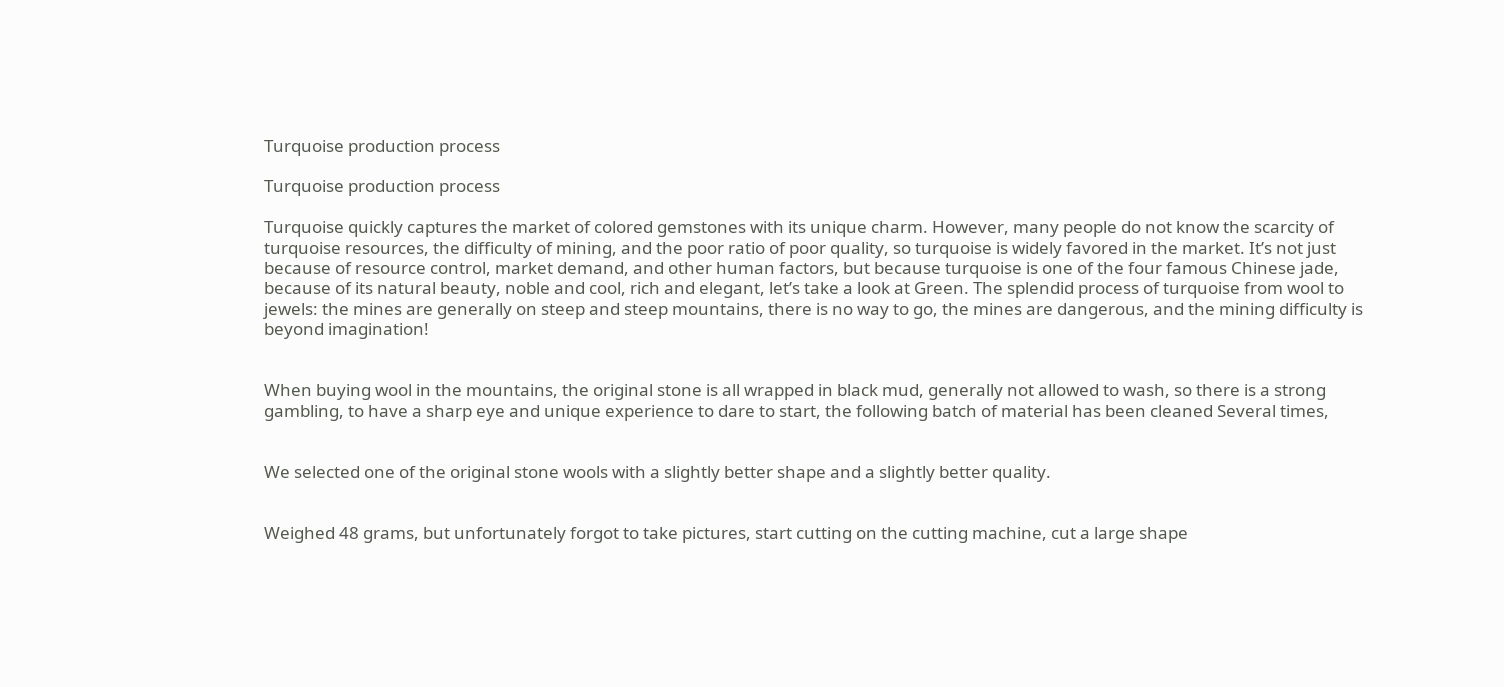Turquoise production process

Turquoise production process

Turquoise quickly captures the market of colored gemstones with its unique charm. However, many people do not know the scarcity of turquoise resources, the difficulty of mining, and the poor ratio of poor quality, so turquoise is widely favored in the market. It’s not just because of resource control, market demand, and other human factors, but because turquoise is one of the four famous Chinese jade, because of its natural beauty, noble and cool, rich and elegant, let’s take a look at Green. The splendid process of turquoise from wool to jewels: the mines are generally on steep and steep mountains, there is no way to go, the mines are dangerous, and the mining difficulty is beyond imagination!


When buying wool in the mountains, the original stone is all wrapped in black mud, generally not allowed to wash, so there is a strong gambling, to have a sharp eye and unique experience to dare to start, the following batch of material has been cleaned Several times,


We selected one of the original stone wools with a slightly better shape and a slightly better quality.


Weighed 48 grams, but unfortunately forgot to take pictures, start cutting on the cutting machine, cut a large shape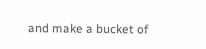and make a bucket of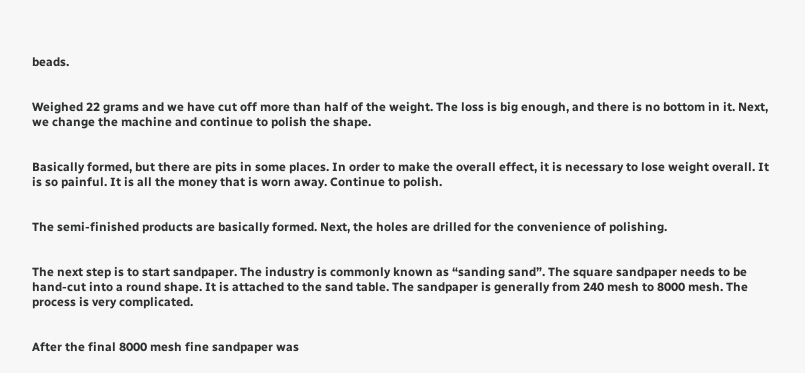beads.


Weighed 22 grams and we have cut off more than half of the weight. The loss is big enough, and there is no bottom in it. Next, we change the machine and continue to polish the shape.


Basically formed, but there are pits in some places. In order to make the overall effect, it is necessary to lose weight overall. It is so painful. It is all the money that is worn away. Continue to polish.


The semi-finished products are basically formed. Next, the holes are drilled for the convenience of polishing.


The next step is to start sandpaper. The industry is commonly known as “sanding sand”. The square sandpaper needs to be hand-cut into a round shape. It is attached to the sand table. The sandpaper is generally from 240 mesh to 8000 mesh. The process is very complicated.


After the final 8000 mesh fine sandpaper was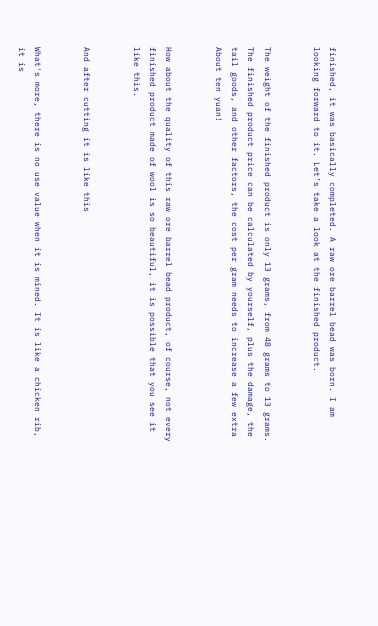finished, it was basically completed. A raw ore barrel bead was born. I am looking forward to it. Let’s take a look at the finished product.


The weight of the finished product is only 13 grams, from 48 grams to 13 grams. The finished product price can be calculated by yourself, plus the damage, the tail goods, and other factors, the cost per gram needs to increase a few extra About ten yuan!


How about the quality of this raw ore barrel bead product, of course, not every finished product made of wool is so beautiful, it is possible that you see it like this.


And after cutting it is like this


What's more, there is no use value when it is mined. It is like a chicken rib, it is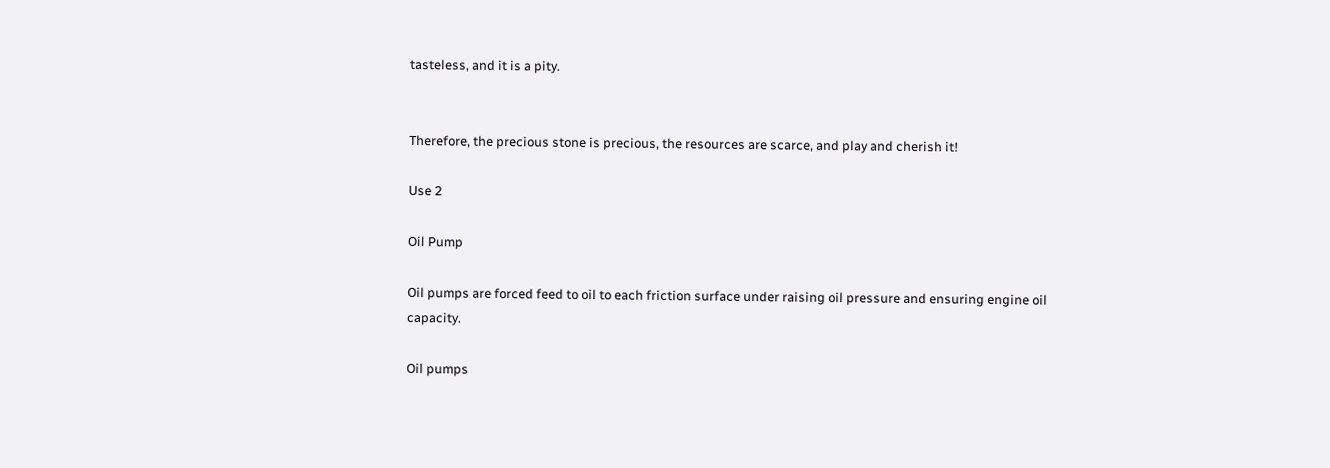tasteless, and it is a pity.


Therefore, the precious stone is precious, the resources are scarce, and play and cherish it!

Use 2

Oil Pump

Oil pumps are forced feed to oil to each friction surface under raising oil pressure and ensuring engine oil capacity.

Oil pumps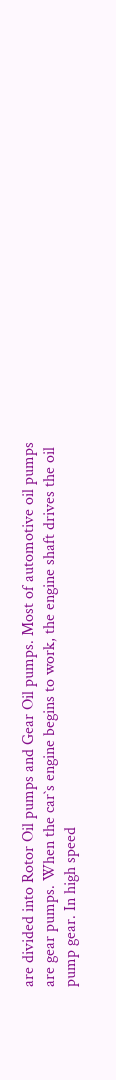are divided into Rotor Oil pumps and Gear Oil pumps. Most of automotive oil pumps are gear pumps. When the car`s engine begins to work, the engine shaft drives the oil pump gear. In high speed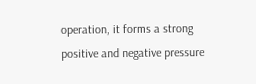operation, it forms a strong positive and negative pressure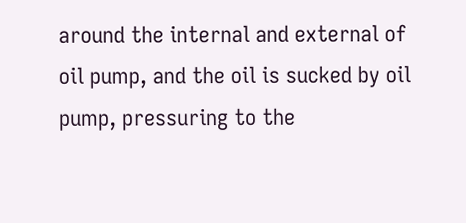around the internal and external of oil pump, and the oil is sucked by oil pump, pressuring to the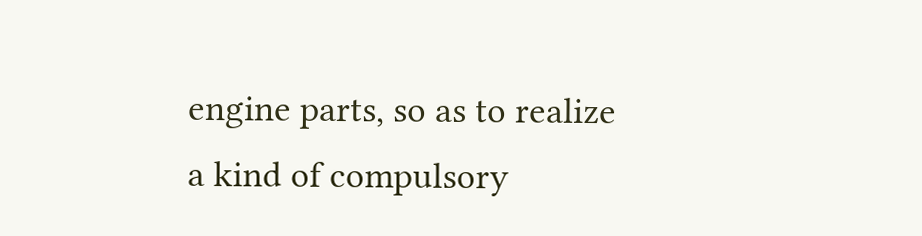engine parts, so as to realize a kind of compulsory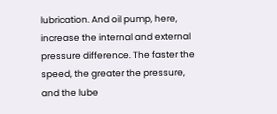lubrication. And oil pump, here, increase the internal and external pressure difference. The faster the speed, the greater the pressure, and the lube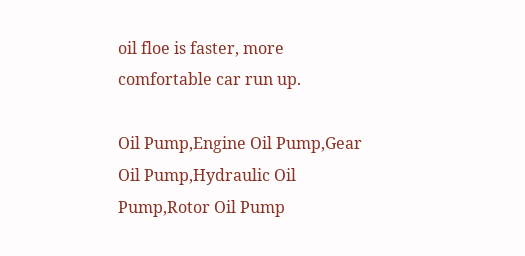oil floe is faster, more comfortable car run up.

Oil Pump,Engine Oil Pump,Gear Oil Pump,Hydraulic Oil Pump,Rotor Oil Pump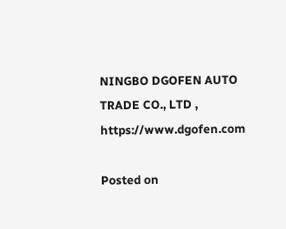NINGBO DGOFEN AUTO TRADE CO., LTD , https://www.dgofen.com

Posted on